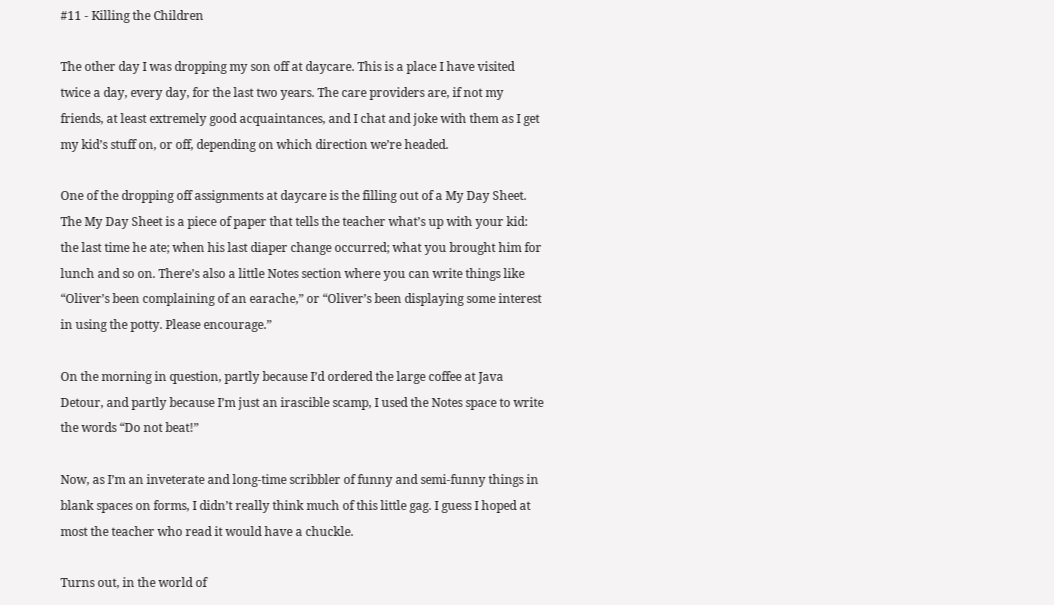#11 - Killing the Children

The other day I was dropping my son off at daycare. This is a place I have visited twice a day, every day, for the last two years. The care providers are, if not my friends, at least extremely good acquaintances, and I chat and joke with them as I get my kid’s stuff on, or off, depending on which direction we’re headed.

One of the dropping off assignments at daycare is the filling out of a My Day Sheet. The My Day Sheet is a piece of paper that tells the teacher what’s up with your kid: the last time he ate; when his last diaper change occurred; what you brought him for lunch and so on. There’s also a little Notes section where you can write things like “Oliver’s been complaining of an earache,” or “Oliver’s been displaying some interest in using the potty. Please encourage.”

On the morning in question, partly because I’d ordered the large coffee at Java Detour, and partly because I’m just an irascible scamp, I used the Notes space to write the words “Do not beat!”

Now, as I’m an inveterate and long-time scribbler of funny and semi-funny things in blank spaces on forms, I didn’t really think much of this little gag. I guess I hoped at most the teacher who read it would have a chuckle.

Turns out, in the world of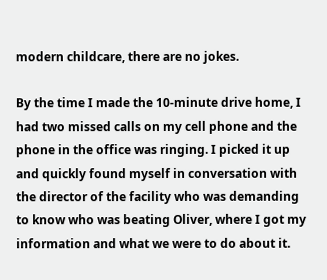modern childcare, there are no jokes.

By the time I made the 10-minute drive home, I had two missed calls on my cell phone and the phone in the office was ringing. I picked it up and quickly found myself in conversation with the director of the facility who was demanding to know who was beating Oliver, where I got my information and what we were to do about it.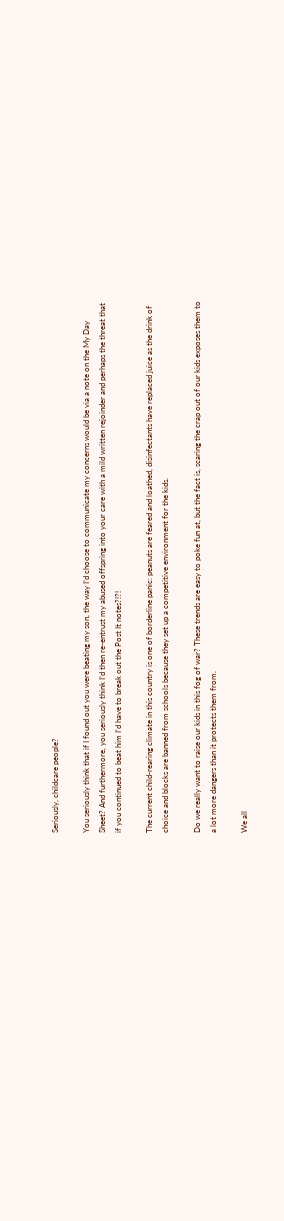Seriously, childcare people?

You seriously think that if I found out you were beating my son, the way I’d choose to communicate my concerns would be via a note on the My Day Sheet? And furthermore, you seriously think I’d then re-entrust my abused offspring into your care with a mild written rejoinder and perhaps the threat that if you continued to beat him I’d have to break out the Post It notes?!?!

The current child-rearing climate in this country is one of borderline panic: peanuts are feared and loathed, disinfectants have replaced juice as the drink of choice and blocks are banned from schools because they set up a competitive environment for the kids.

Do we really want to raise our kids in this fog of war? These trends are easy to poke fun at, but the fact is, scaring the crap out of our kids exposes them to a lot more dangers than it protects them from.

We all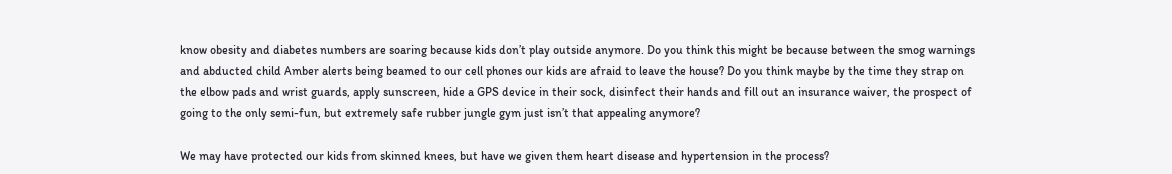know obesity and diabetes numbers are soaring because kids don’t play outside anymore. Do you think this might be because between the smog warnings and abducted child Amber alerts being beamed to our cell phones our kids are afraid to leave the house? Do you think maybe by the time they strap on the elbow pads and wrist guards, apply sunscreen, hide a GPS device in their sock, disinfect their hands and fill out an insurance waiver, the prospect of going to the only semi-fun, but extremely safe rubber jungle gym just isn’t that appealing anymore?

We may have protected our kids from skinned knees, but have we given them heart disease and hypertension in the process?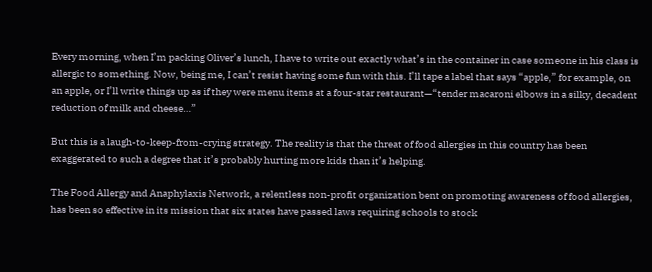Every morning, when I’m packing Oliver’s lunch, I have to write out exactly what’s in the container in case someone in his class is allergic to something. Now, being me, I can’t resist having some fun with this. I’ll tape a label that says “apple,” for example, on an apple, or I’ll write things up as if they were menu items at a four-star restaurant—“tender macaroni elbows in a silky, decadent reduction of milk and cheese…”

But this is a laugh-to-keep-from-crying strategy. The reality is that the threat of food allergies in this country has been exaggerated to such a degree that it’s probably hurting more kids than it’s helping.

The Food Allergy and Anaphylaxis Network, a relentless non-profit organization bent on promoting awareness of food allergies, has been so effective in its mission that six states have passed laws requiring schools to stock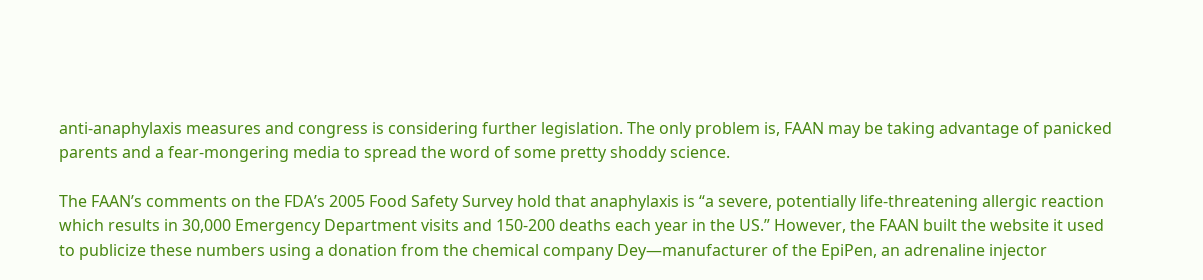anti-anaphylaxis measures and congress is considering further legislation. The only problem is, FAAN may be taking advantage of panicked parents and a fear-mongering media to spread the word of some pretty shoddy science.

The FAAN’s comments on the FDA’s 2005 Food Safety Survey hold that anaphylaxis is “a severe, potentially life-threatening allergic reaction which results in 30,000 Emergency Department visits and 150-200 deaths each year in the US.” However, the FAAN built the website it used to publicize these numbers using a donation from the chemical company Dey—manufacturer of the EpiPen, an adrenaline injector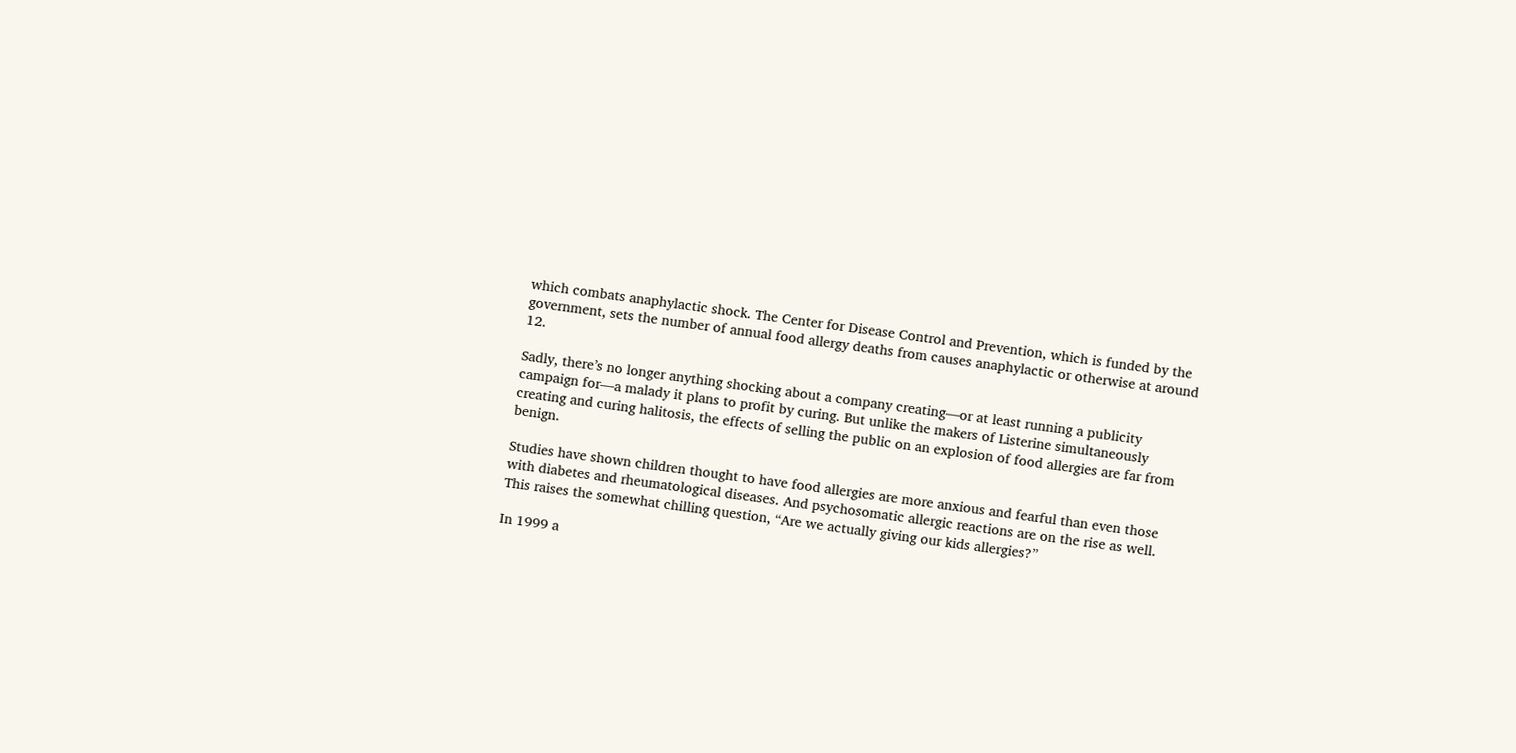which combats anaphylactic shock. The Center for Disease Control and Prevention, which is funded by the government, sets the number of annual food allergy deaths from causes anaphylactic or otherwise at around 12.

Sadly, there’s no longer anything shocking about a company creating—or at least running a publicity campaign for—a malady it plans to profit by curing. But unlike the makers of Listerine simultaneously creating and curing halitosis, the effects of selling the public on an explosion of food allergies are far from benign.

Studies have shown children thought to have food allergies are more anxious and fearful than even those with diabetes and rheumatological diseases. And psychosomatic allergic reactions are on the rise as well. This raises the somewhat chilling question, “Are we actually giving our kids allergies?”

In 1999 a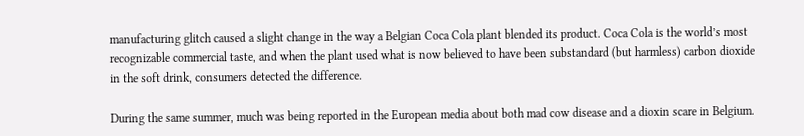manufacturing glitch caused a slight change in the way a Belgian Coca Cola plant blended its product. Coca Cola is the world’s most recognizable commercial taste, and when the plant used what is now believed to have been substandard (but harmless) carbon dioxide in the soft drink, consumers detected the difference.

During the same summer, much was being reported in the European media about both mad cow disease and a dioxin scare in Belgium.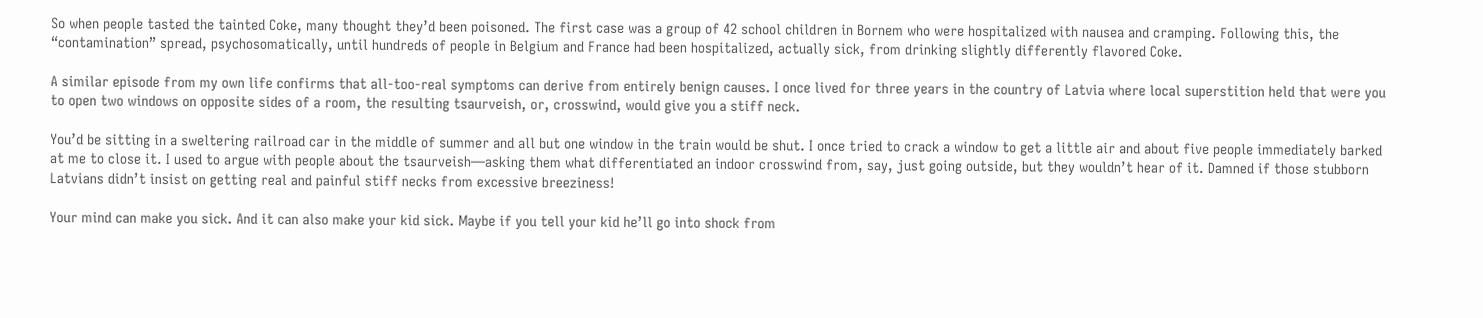So when people tasted the tainted Coke, many thought they’d been poisoned. The first case was a group of 42 school children in Bornem who were hospitalized with nausea and cramping. Following this, the “contamination” spread, psychosomatically, until hundreds of people in Belgium and France had been hospitalized, actually sick, from drinking slightly differently flavored Coke.

A similar episode from my own life confirms that all-too-real symptoms can derive from entirely benign causes. I once lived for three years in the country of Latvia where local superstition held that were you to open two windows on opposite sides of a room, the resulting tsaurveish, or, crosswind, would give you a stiff neck.

You’d be sitting in a sweltering railroad car in the middle of summer and all but one window in the train would be shut. I once tried to crack a window to get a little air and about five people immediately barked at me to close it. I used to argue with people about the tsaurveish—asking them what differentiated an indoor crosswind from, say, just going outside, but they wouldn’t hear of it. Damned if those stubborn Latvians didn’t insist on getting real and painful stiff necks from excessive breeziness!

Your mind can make you sick. And it can also make your kid sick. Maybe if you tell your kid he’ll go into shock from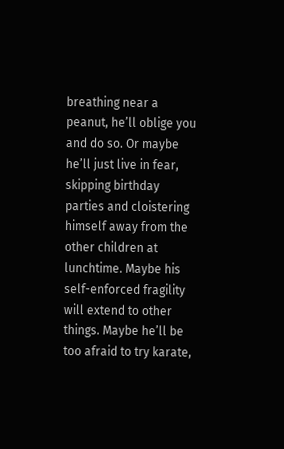breathing near a peanut, he’ll oblige you and do so. Or maybe he’ll just live in fear, skipping birthday parties and cloistering himself away from the other children at lunchtime. Maybe his self-enforced fragility will extend to other things. Maybe he’ll be too afraid to try karate,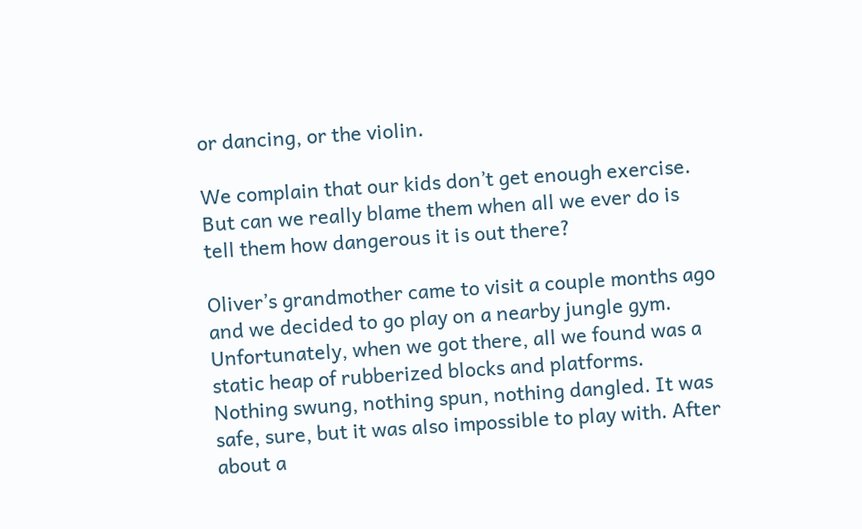or dancing, or the violin.

We complain that our kids don’t get enough exercise. But can we really blame them when all we ever do is tell them how dangerous it is out there?

Oliver’s grandmother came to visit a couple months ago and we decided to go play on a nearby jungle gym. Unfortunately, when we got there, all we found was a static heap of rubberized blocks and platforms. Nothing swung, nothing spun, nothing dangled. It was safe, sure, but it was also impossible to play with. After about a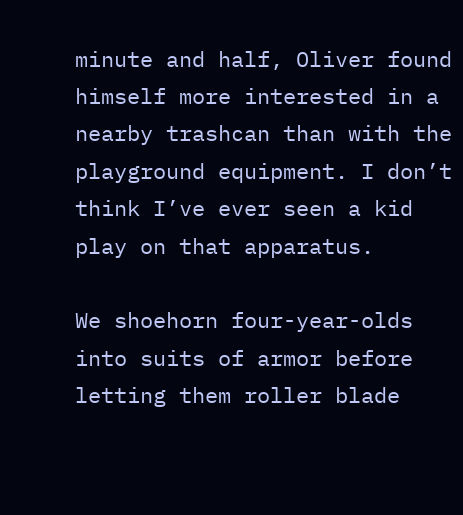minute and half, Oliver found himself more interested in a nearby trashcan than with the playground equipment. I don’t think I’ve ever seen a kid play on that apparatus.

We shoehorn four-year-olds into suits of armor before letting them roller blade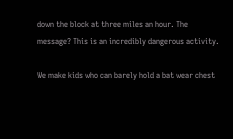down the block at three miles an hour. The message? This is an incredibly dangerous activity.

We make kids who can barely hold a bat wear chest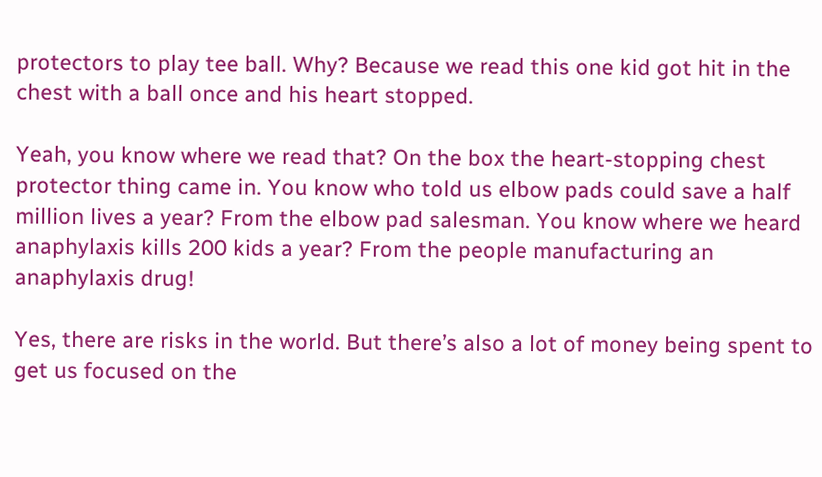protectors to play tee ball. Why? Because we read this one kid got hit in the chest with a ball once and his heart stopped.

Yeah, you know where we read that? On the box the heart-stopping chest protector thing came in. You know who told us elbow pads could save a half million lives a year? From the elbow pad salesman. You know where we heard anaphylaxis kills 200 kids a year? From the people manufacturing an anaphylaxis drug!

Yes, there are risks in the world. But there’s also a lot of money being spent to get us focused on the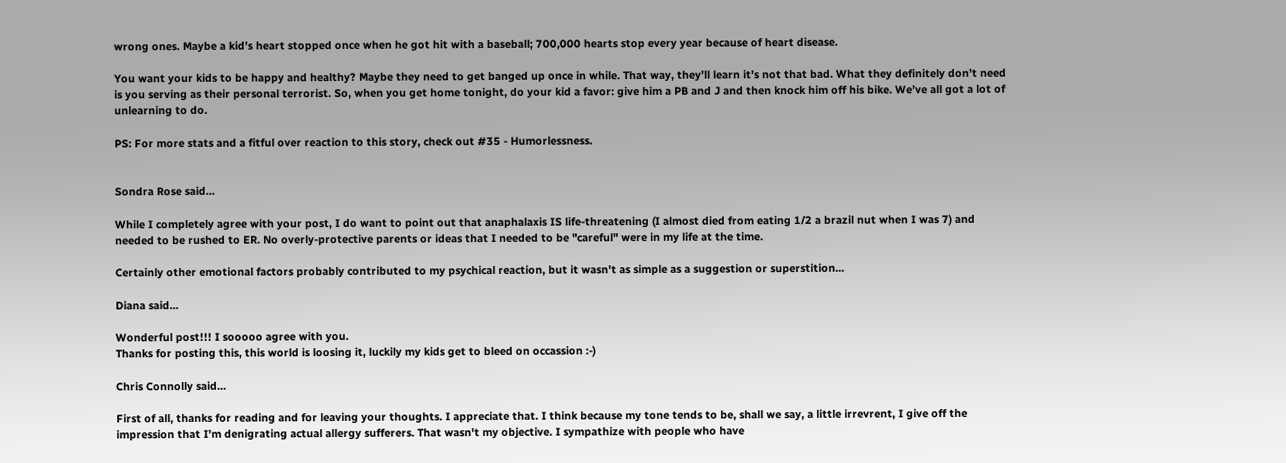wrong ones. Maybe a kid’s heart stopped once when he got hit with a baseball; 700,000 hearts stop every year because of heart disease.

You want your kids to be happy and healthy? Maybe they need to get banged up once in while. That way, they’ll learn it’s not that bad. What they definitely don’t need is you serving as their personal terrorist. So, when you get home tonight, do your kid a favor: give him a PB and J and then knock him off his bike. We’ve all got a lot of unlearning to do.

PS: For more stats and a fitful over reaction to this story, check out #35 - Humorlessness.


Sondra Rose said...

While I completely agree with your post, I do want to point out that anaphalaxis IS life-threatening (I almost died from eating 1/2 a brazil nut when I was 7) and needed to be rushed to ER. No overly-protective parents or ideas that I needed to be "careful" were in my life at the time.

Certainly other emotional factors probably contributed to my psychical reaction, but it wasn't as simple as a suggestion or superstition...

Diana said...

Wonderful post!!! I sooooo agree with you.
Thanks for posting this, this world is loosing it, luckily my kids get to bleed on occassion :-)

Chris Connolly said...

First of all, thanks for reading and for leaving your thoughts. I appreciate that. I think because my tone tends to be, shall we say, a little irrevrent, I give off the impression that I'm denigrating actual allergy sufferers. That wasn't my objective. I sympathize with people who have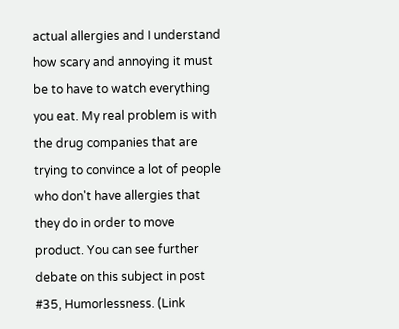actual allergies and I understand how scary and annoying it must be to have to watch everything you eat. My real problem is with the drug companies that are trying to convince a lot of people who don't have allergies that they do in order to move product. You can see further debate on this subject in post #35, Humorlessness. (Link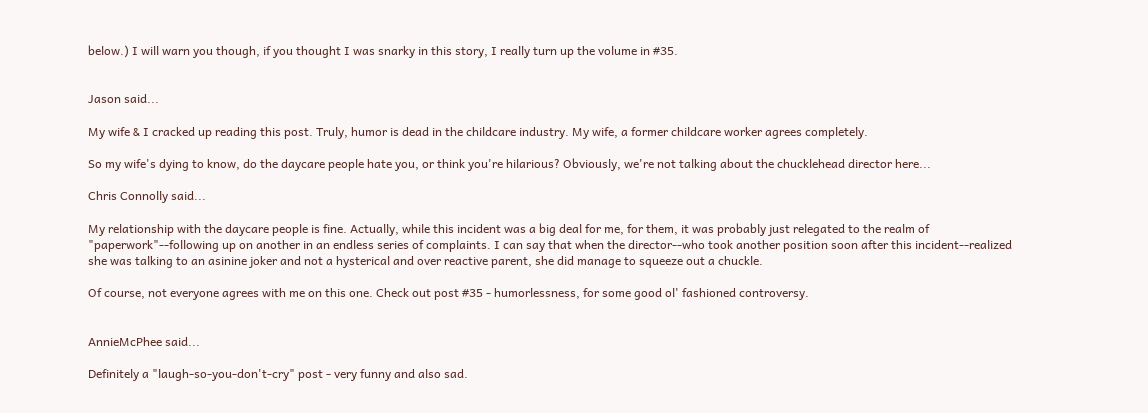below.) I will warn you though, if you thought I was snarky in this story, I really turn up the volume in #35.


Jason said...

My wife & I cracked up reading this post. Truly, humor is dead in the childcare industry. My wife, a former childcare worker agrees completely.

So my wife's dying to know, do the daycare people hate you, or think you're hilarious? Obviously, we're not talking about the chucklehead director here...

Chris Connolly said...

My relationship with the daycare people is fine. Actually, while this incident was a big deal for me, for them, it was probably just relegated to the realm of "paperwork"--following up on another in an endless series of complaints. I can say that when the director--who took another position soon after this incident--realized she was talking to an asinine joker and not a hysterical and over reactive parent, she did manage to squeeze out a chuckle.

Of course, not everyone agrees with me on this one. Check out post #35 - humorlessness, for some good ol' fashioned controversy.


AnnieMcPhee said...

Definitely a "laugh-so-you-don't-cry" post - very funny and also sad.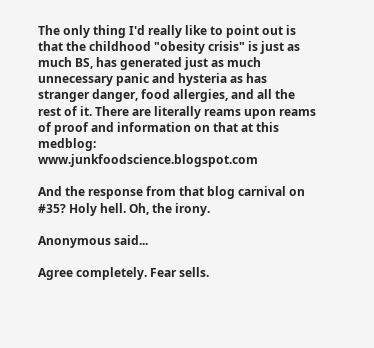The only thing I'd really like to point out is that the childhood "obesity crisis" is just as much BS, has generated just as much unnecessary panic and hysteria as has stranger danger, food allergies, and all the rest of it. There are literally reams upon reams of proof and information on that at this medblog: www.junkfoodscience.blogspot.com

And the response from that blog carnival on #35? Holy hell. Oh, the irony.

Anonymous said...

Agree completely. Fear sells.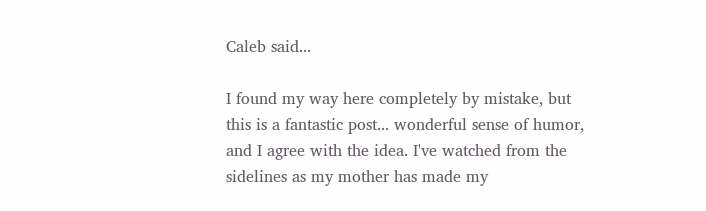Caleb said...

I found my way here completely by mistake, but this is a fantastic post... wonderful sense of humor, and I agree with the idea. I've watched from the sidelines as my mother has made my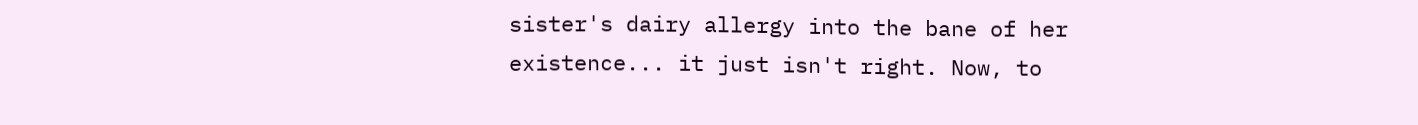sister's dairy allergy into the bane of her existence... it just isn't right. Now, to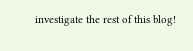investigate the rest of this blog!